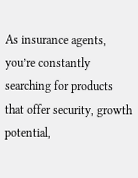As insurance agents, you’re constantly searching for products that offer security, growth potential,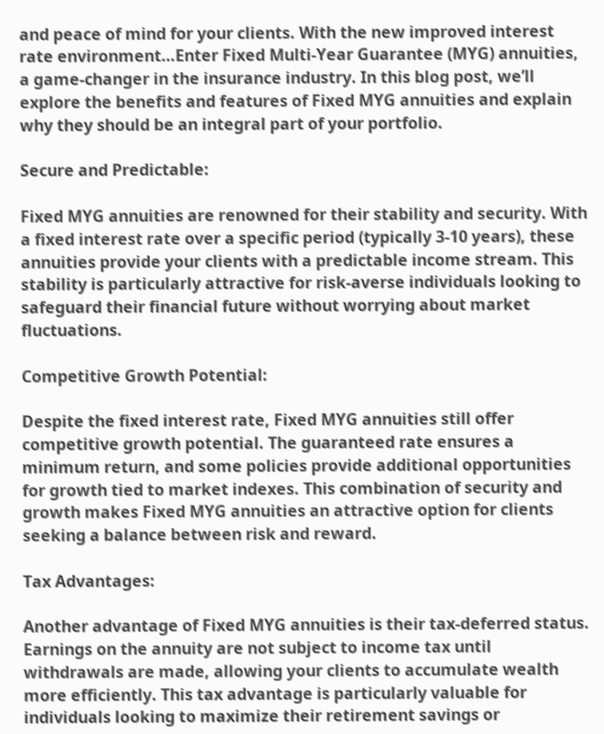and peace of mind for your clients. With the new improved interest rate environment…Enter Fixed Multi-Year Guarantee (MYG) annuities, a game-changer in the insurance industry. In this blog post, we’ll explore the benefits and features of Fixed MYG annuities and explain why they should be an integral part of your portfolio.

Secure and Predictable:

Fixed MYG annuities are renowned for their stability and security. With a fixed interest rate over a specific period (typically 3-10 years), these annuities provide your clients with a predictable income stream. This stability is particularly attractive for risk-averse individuals looking to safeguard their financial future without worrying about market fluctuations.

Competitive Growth Potential:

Despite the fixed interest rate, Fixed MYG annuities still offer competitive growth potential. The guaranteed rate ensures a minimum return, and some policies provide additional opportunities for growth tied to market indexes. This combination of security and growth makes Fixed MYG annuities an attractive option for clients seeking a balance between risk and reward.

Tax Advantages:

Another advantage of Fixed MYG annuities is their tax-deferred status. Earnings on the annuity are not subject to income tax until withdrawals are made, allowing your clients to accumulate wealth more efficiently. This tax advantage is particularly valuable for individuals looking to maximize their retirement savings or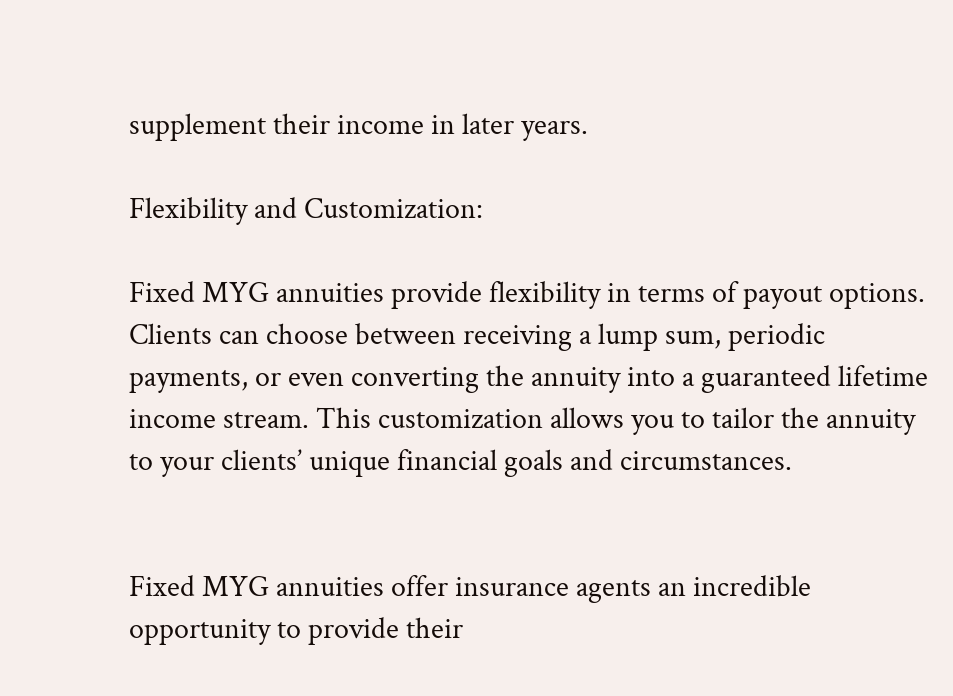supplement their income in later years.

Flexibility and Customization:

Fixed MYG annuities provide flexibility in terms of payout options. Clients can choose between receiving a lump sum, periodic payments, or even converting the annuity into a guaranteed lifetime income stream. This customization allows you to tailor the annuity to your clients’ unique financial goals and circumstances.


Fixed MYG annuities offer insurance agents an incredible opportunity to provide their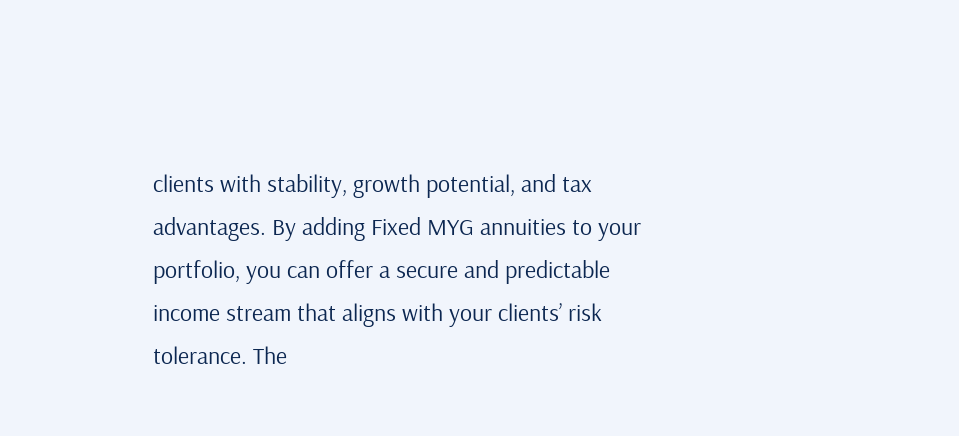clients with stability, growth potential, and tax advantages. By adding Fixed MYG annuities to your portfolio, you can offer a secure and predictable income stream that aligns with your clients’ risk tolerance. The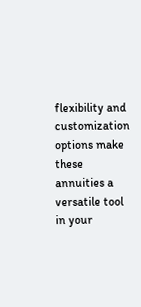flexibility and customization options make these annuities a versatile tool in your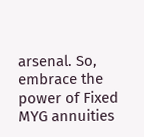arsenal. So, embrace the power of Fixed MYG annuities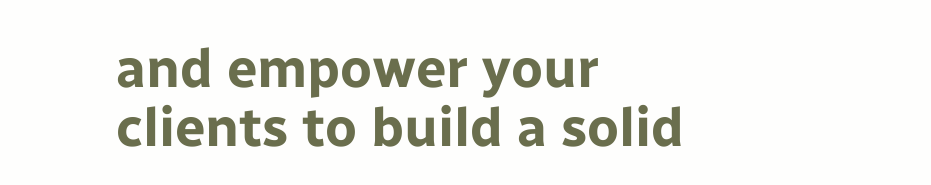and empower your clients to build a solid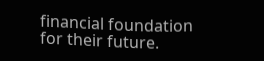financial foundation for their future.